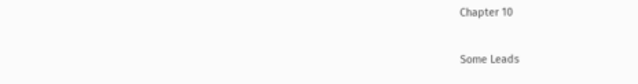Chapter 10

Some Leads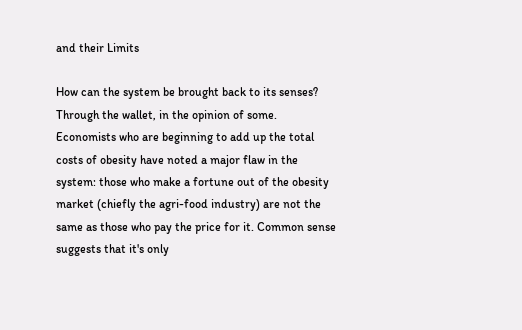and their Limits

How can the system be brought back to its senses? Through the wallet, in the opinion of some. Economists who are beginning to add up the total costs of obesity have noted a major flaw in the system: those who make a fortune out of the obesity market (chiefly the agri-food industry) are not the same as those who pay the price for it. Common sense suggests that it's only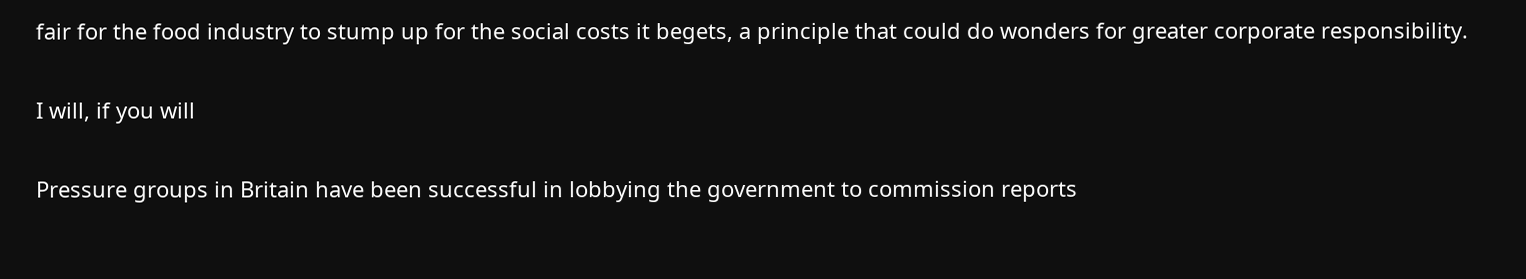fair for the food industry to stump up for the social costs it begets, a principle that could do wonders for greater corporate responsibility.

I will, if you will

Pressure groups in Britain have been successful in lobbying the government to commission reports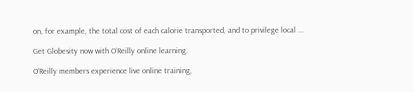on, for example, the total cost of each calorie transported, and to privilege local ...

Get Globesity now with O’Reilly online learning.

O’Reilly members experience live online training,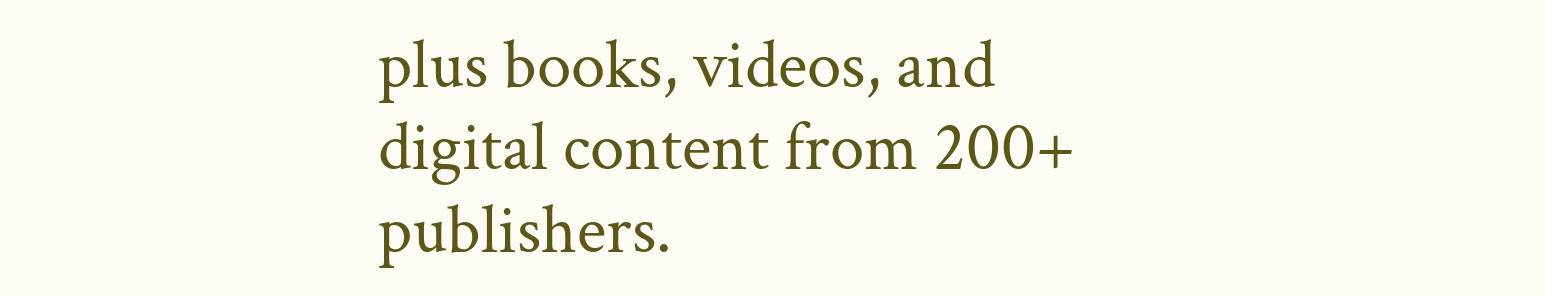plus books, videos, and digital content from 200+ publishers.